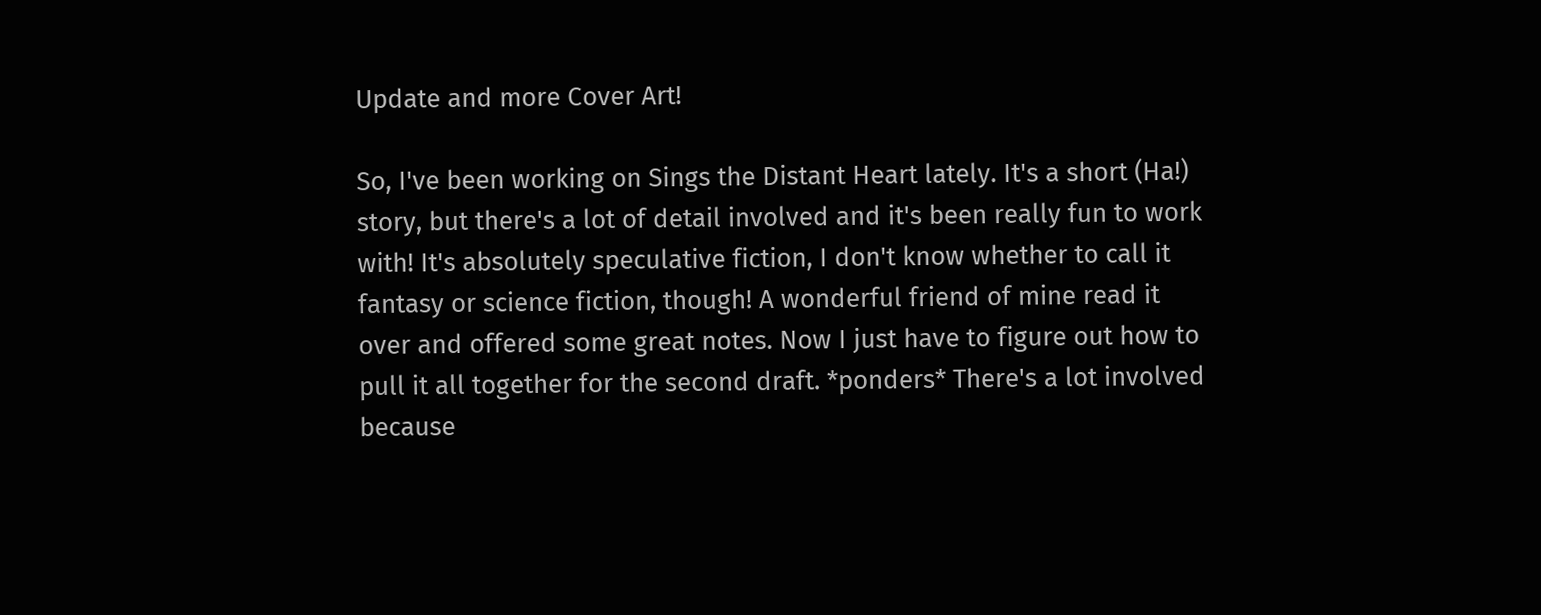Update and more Cover Art!

So, I've been working on Sings the Distant Heart lately. It's a short (Ha!) story, but there's a lot of detail involved and it's been really fun to work with! It's absolutely speculative fiction, I don't know whether to call it fantasy or science fiction, though! A wonderful friend of mine read it over and offered some great notes. Now I just have to figure out how to pull it all together for the second draft. *ponders* There's a lot involved because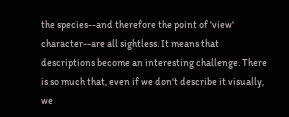the species--and therefore the point of 'view' character--are all sightless. It means that descriptions become an interesting challenge. There is so much that, even if we don't describe it visually, we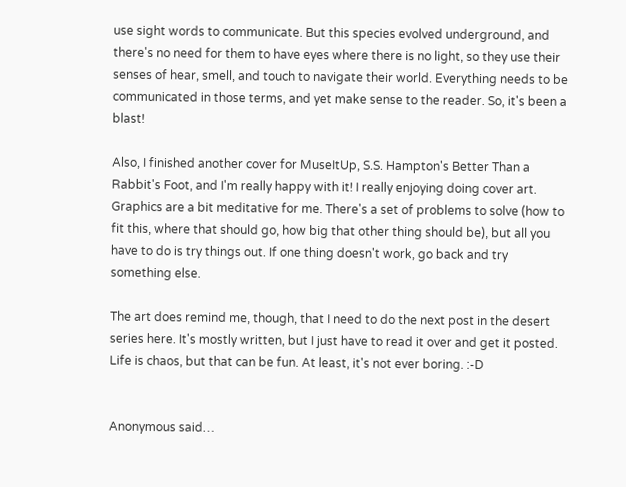use sight words to communicate. But this species evolved underground, and there's no need for them to have eyes where there is no light, so they use their senses of hear, smell, and touch to navigate their world. Everything needs to be communicated in those terms, and yet make sense to the reader. So, it's been a blast!

Also, I finished another cover for MuseItUp, S.S. Hampton's Better Than a Rabbit's Foot, and I'm really happy with it! I really enjoying doing cover art. Graphics are a bit meditative for me. There's a set of problems to solve (how to fit this, where that should go, how big that other thing should be), but all you have to do is try things out. If one thing doesn't work, go back and try something else.

The art does remind me, though, that I need to do the next post in the desert series here. It's mostly written, but I just have to read it over and get it posted. Life is chaos, but that can be fun. At least, it's not ever boring. :-D


Anonymous said…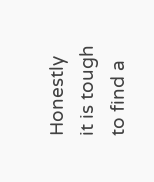Honestly it is tough to find a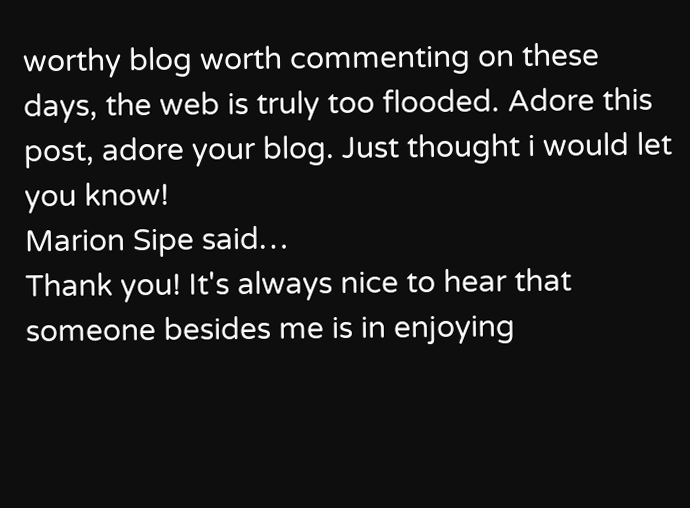worthy blog worth commenting on these days, the web is truly too flooded. Adore this post, adore your blog. Just thought i would let you know!
Marion Sipe said…
Thank you! It's always nice to hear that someone besides me is in enjoying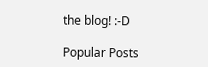the blog! :-D

Popular Posts